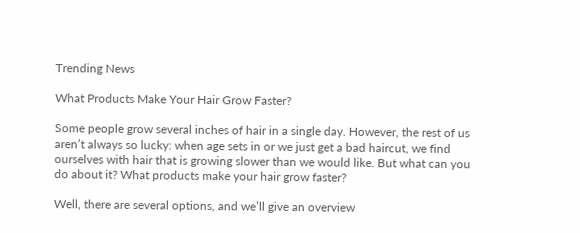Trending News

What Products Make Your Hair Grow Faster?

Some people grow several inches of hair in a single day. However, the rest of us aren’t always so lucky: when age sets in or we just get a bad haircut, we find ourselves with hair that is growing slower than we would like. But what can you do about it? What products make your hair grow faster?

Well, there are several options, and we’ll give an overview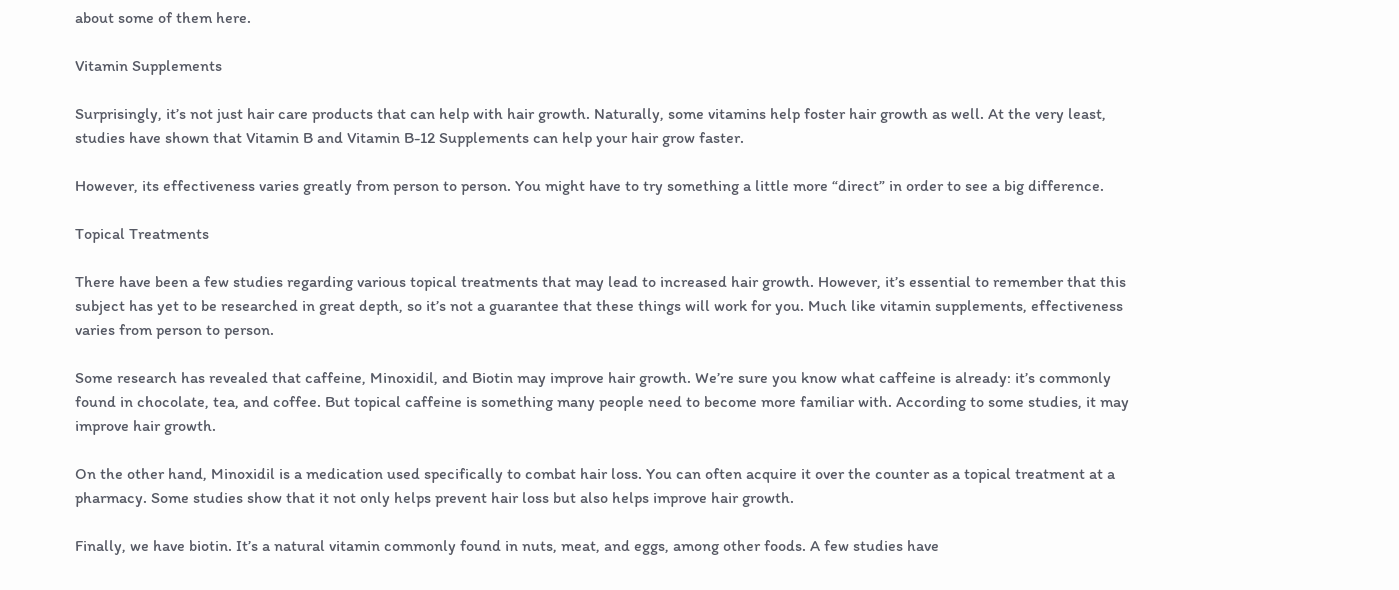about some of them here.

Vitamin Supplements

Surprisingly, it’s not just hair care products that can help with hair growth. Naturally, some vitamins help foster hair growth as well. At the very least, studies have shown that Vitamin B and Vitamin B-12 Supplements can help your hair grow faster.

However, its effectiveness varies greatly from person to person. You might have to try something a little more “direct” in order to see a big difference.

Topical Treatments

There have been a few studies regarding various topical treatments that may lead to increased hair growth. However, it’s essential to remember that this subject has yet to be researched in great depth, so it’s not a guarantee that these things will work for you. Much like vitamin supplements, effectiveness varies from person to person.

Some research has revealed that caffeine, Minoxidil, and Biotin may improve hair growth. We’re sure you know what caffeine is already: it’s commonly found in chocolate, tea, and coffee. But topical caffeine is something many people need to become more familiar with. According to some studies, it may improve hair growth.

On the other hand, Minoxidil is a medication used specifically to combat hair loss. You can often acquire it over the counter as a topical treatment at a pharmacy. Some studies show that it not only helps prevent hair loss but also helps improve hair growth.

Finally, we have biotin. It’s a natural vitamin commonly found in nuts, meat, and eggs, among other foods. A few studies have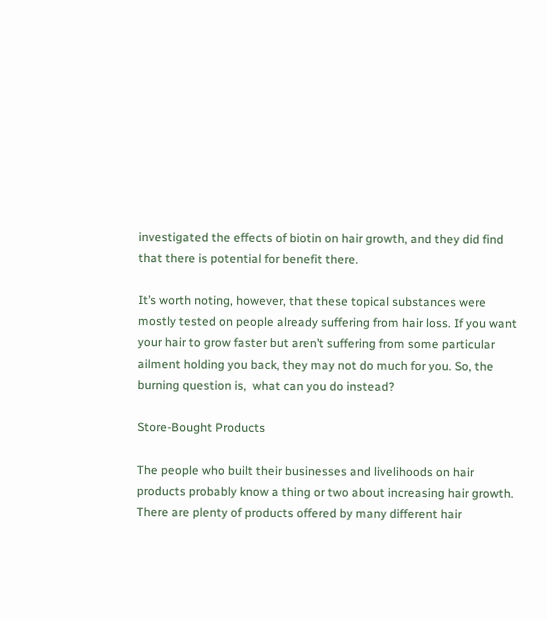investigated the effects of biotin on hair growth, and they did find that there is potential for benefit there.

It’s worth noting, however, that these topical substances were mostly tested on people already suffering from hair loss. If you want your hair to grow faster but aren’t suffering from some particular ailment holding you back, they may not do much for you. So, the burning question is,  what can you do instead?

Store-Bought Products

The people who built their businesses and livelihoods on hair products probably know a thing or two about increasing hair growth. There are plenty of products offered by many different hair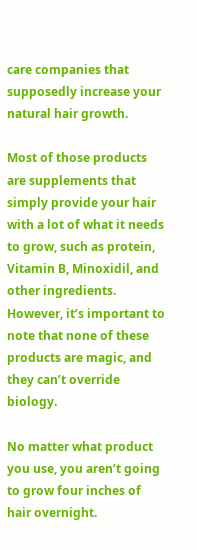care companies that supposedly increase your natural hair growth.

Most of those products are supplements that simply provide your hair with a lot of what it needs to grow, such as protein, Vitamin B, Minoxidil, and other ingredients. However, it’s important to note that none of these products are magic, and they can’t override biology.

No matter what product you use, you aren’t going to grow four inches of hair overnight.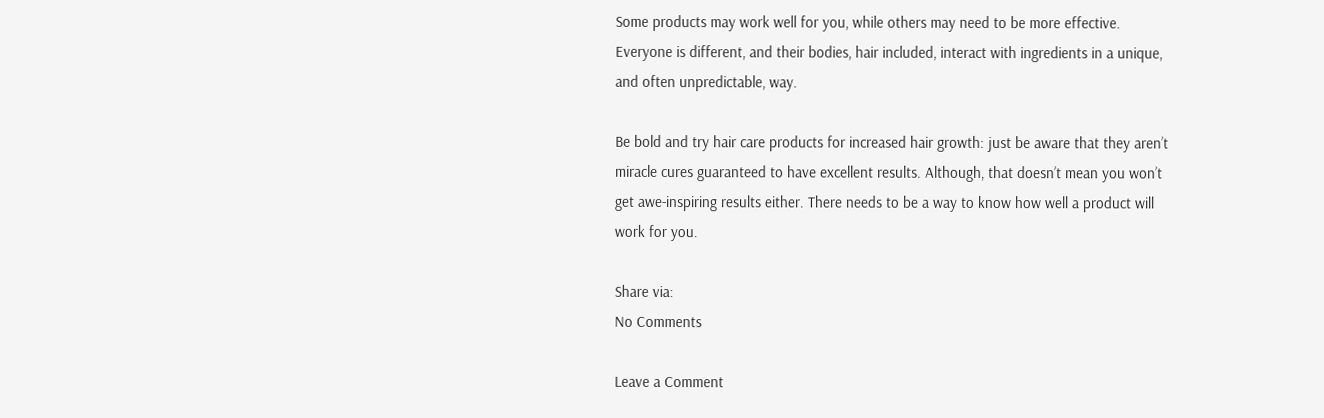Some products may work well for you, while others may need to be more effective. Everyone is different, and their bodies, hair included, interact with ingredients in a unique, and often unpredictable, way.

Be bold and try hair care products for increased hair growth: just be aware that they aren’t miracle cures guaranteed to have excellent results. Although, that doesn’t mean you won’t get awe-inspiring results either. There needs to be a way to know how well a product will work for you.

Share via:
No Comments

Leave a Comment